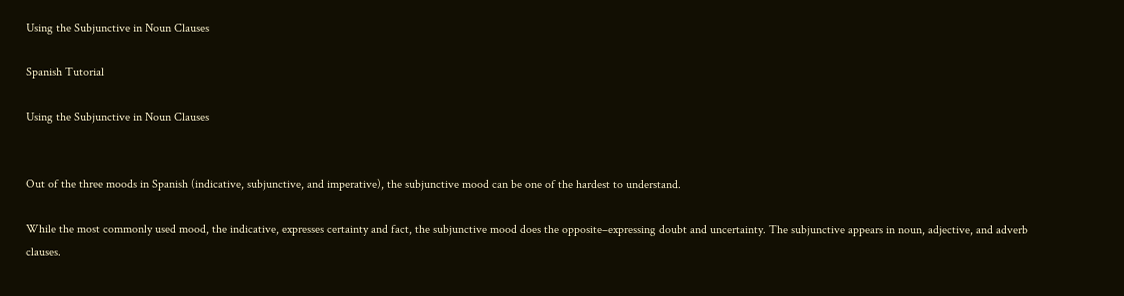Using the Subjunctive in Noun Clauses

Spanish Tutorial

Using the Subjunctive in Noun Clauses


Out of the three moods in Spanish (indicative, subjunctive, and imperative), the subjunctive mood can be one of the hardest to understand.

While the most commonly used mood, the indicative, expresses certainty and fact, the subjunctive mood does the opposite–expressing doubt and uncertainty. The subjunctive appears in noun, adjective, and adverb clauses.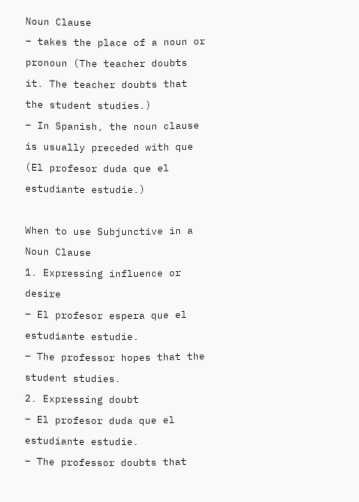Noun Clause
– takes the place of a noun or pronoun (The teacher doubts it. The teacher doubts that the student studies.)
– In Spanish, the noun clause is usually preceded with que (El profesor duda que el estudiante estudie.)

When to use Subjunctive in a Noun Clause
1. Expressing influence or desire
– El profesor espera que el estudiante estudie.
– The professor hopes that the student studies.
2. Expressing doubt
– El profesor duda que el estudiante estudie.
– The professor doubts that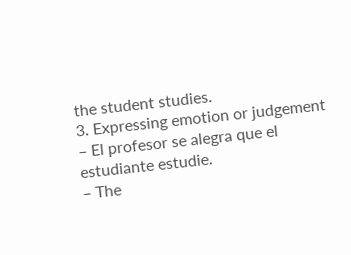the student studies.
3. Expressing emotion or judgement
– El profesor se alegra que el estudiante estudie.
– The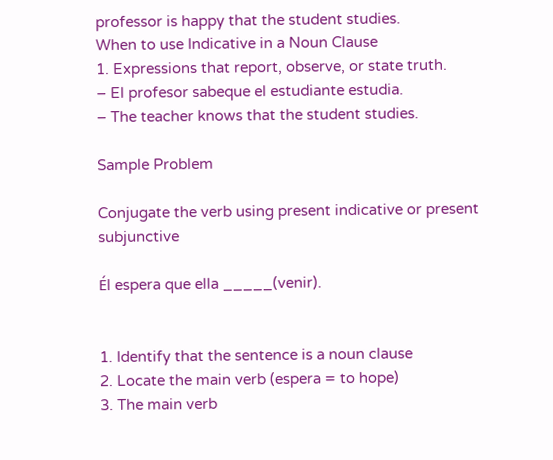professor is happy that the student studies.
When to use Indicative in a Noun Clause
1. Expressions that report, observe, or state truth.
– El profesor sabeque el estudiante estudia.
– The teacher knows that the student studies.

Sample Problem

Conjugate the verb using present indicative or present subjunctive

Él espera que ella _____(venir).


1. Identify that the sentence is a noun clause
2. Locate the main verb (espera = to hope)
3. The main verb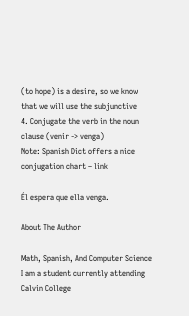(to hope) is a desire, so we know that we will use the subjunctive
4. Conjugate the verb in the noun clause (venir -> venga)
Note: Spanish Dict offers a nice conjugation chart – link

Él espera que ella venga.

About The Author

Math, Spanish, And Computer Science
I am a student currently attending Calvin College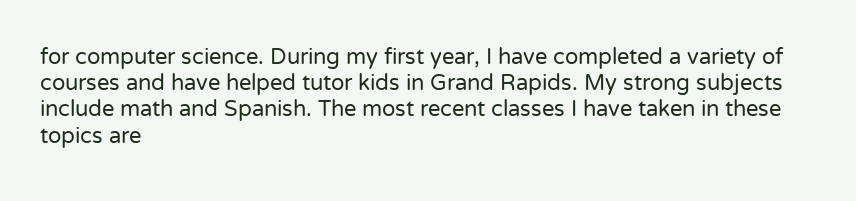for computer science. During my first year, I have completed a variety of courses and have helped tutor kids in Grand Rapids. My strong subjects include math and Spanish. The most recent classes I have taken in these topics are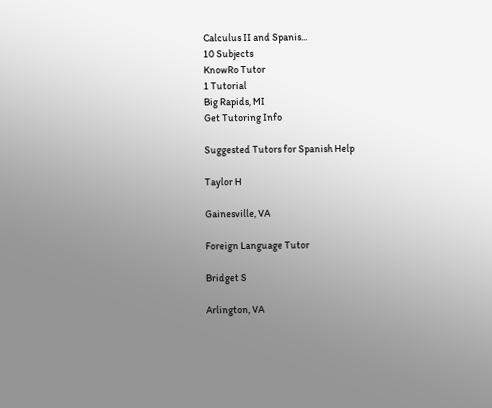Calculus II and Spanis...
10 Subjects
KnowRo Tutor
1 Tutorial
Big Rapids, MI
Get Tutoring Info

Suggested Tutors for Spanish Help

Taylor H

Gainesville, VA

Foreign Language Tutor

Bridget S

Arlington, VA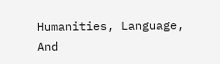Humanities, Language, And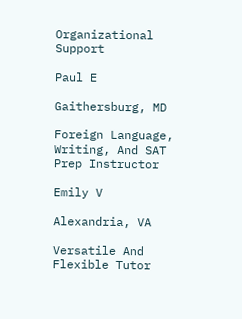Organizational Support

Paul E

Gaithersburg, MD

Foreign Language, Writing, And SAT Prep Instructor

Emily V

Alexandria, VA

Versatile And Flexible Tutor